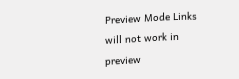Preview Mode Links will not work in preview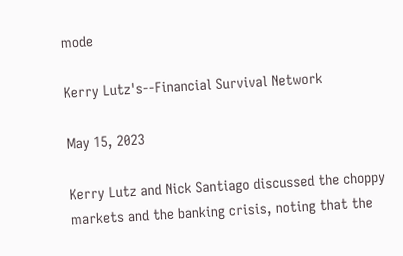mode

Kerry Lutz's--Financial Survival Network

May 15, 2023

Kerry Lutz and Nick Santiago discussed the choppy markets and the banking crisis, noting that the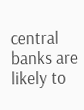central banks are likely to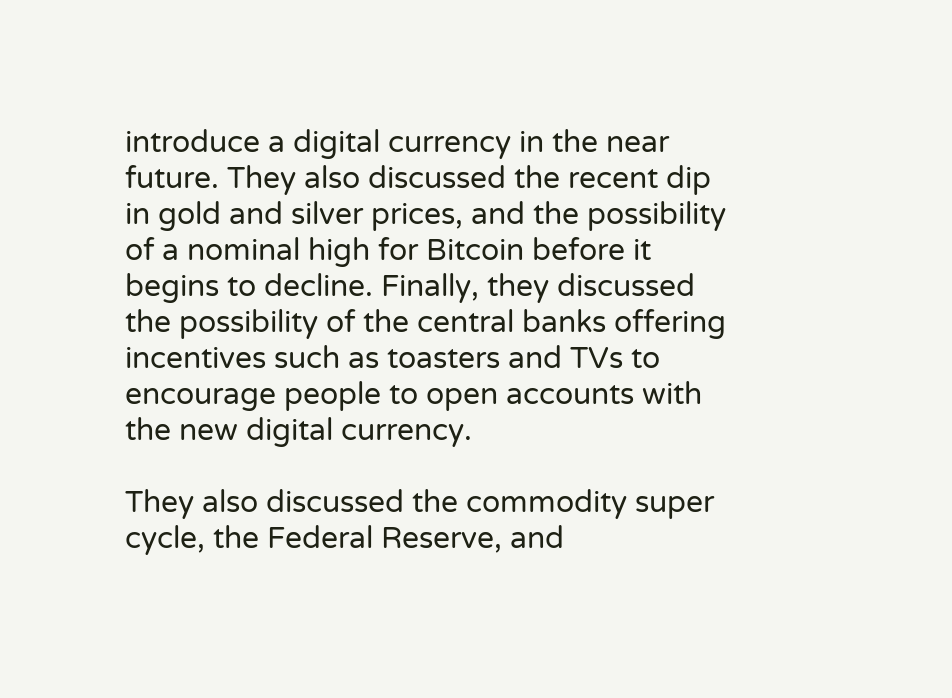introduce a digital currency in the near future. They also discussed the recent dip in gold and silver prices, and the possibility of a nominal high for Bitcoin before it begins to decline. Finally, they discussed the possibility of the central banks offering incentives such as toasters and TVs to encourage people to open accounts with the new digital currency.

They also discussed the commodity super cycle, the Federal Reserve, and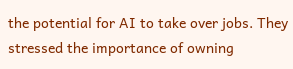the potential for AI to take over jobs. They stressed the importance of owning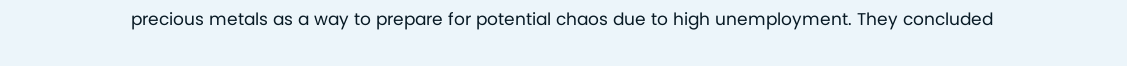precious metals as a way to prepare for potential chaos due to high unemployment. They concluded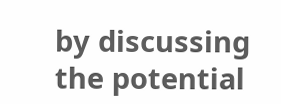by discussing the potential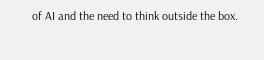of AI and the need to think outside the box.